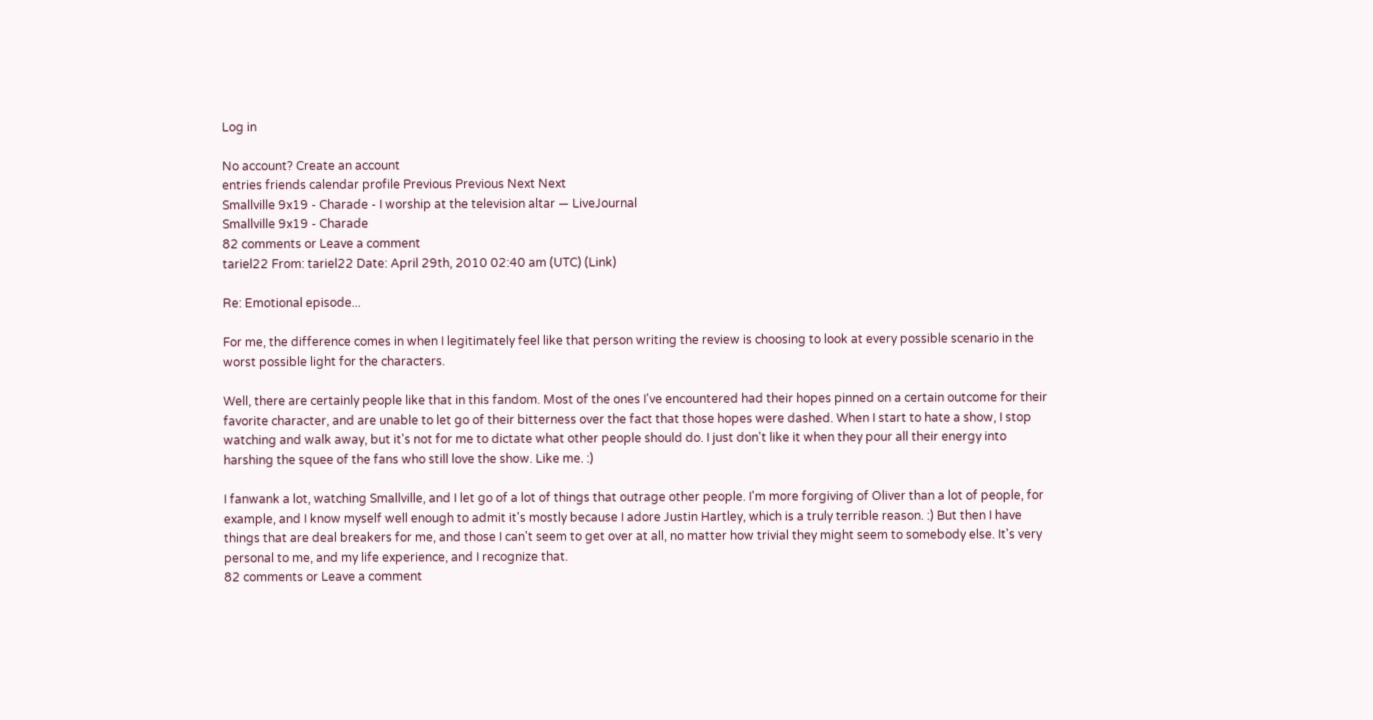Log in

No account? Create an account
entries friends calendar profile Previous Previous Next Next
Smallville 9x19 - Charade - I worship at the television altar — LiveJournal
Smallville 9x19 - Charade
82 comments or Leave a comment
tariel22 From: tariel22 Date: April 29th, 2010 02:40 am (UTC) (Link)

Re: Emotional episode...

For me, the difference comes in when I legitimately feel like that person writing the review is choosing to look at every possible scenario in the worst possible light for the characters.

Well, there are certainly people like that in this fandom. Most of the ones I've encountered had their hopes pinned on a certain outcome for their favorite character, and are unable to let go of their bitterness over the fact that those hopes were dashed. When I start to hate a show, I stop watching and walk away, but it's not for me to dictate what other people should do. I just don't like it when they pour all their energy into harshing the squee of the fans who still love the show. Like me. :)

I fanwank a lot, watching Smallville, and I let go of a lot of things that outrage other people. I'm more forgiving of Oliver than a lot of people, for example, and I know myself well enough to admit it's mostly because I adore Justin Hartley, which is a truly terrible reason. :) But then I have things that are deal breakers for me, and those I can't seem to get over at all, no matter how trivial they might seem to somebody else. It's very personal to me, and my life experience, and I recognize that.
82 comments or Leave a comment